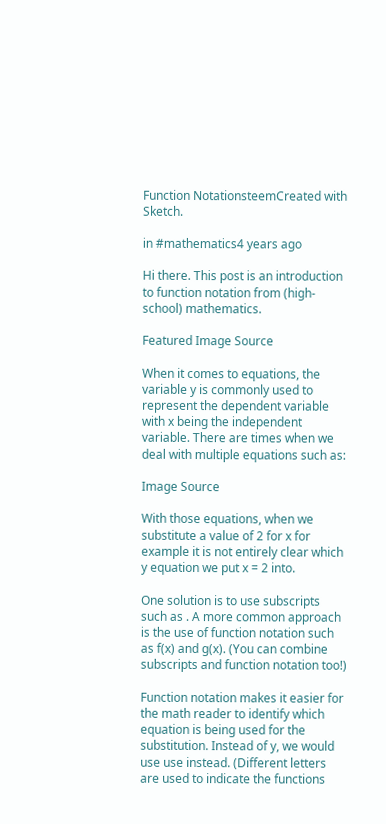Function NotationsteemCreated with Sketch.

in #mathematics4 years ago

Hi there. This post is an introduction to function notation from (high-school) mathematics.

Featured Image Source

When it comes to equations, the variable y is commonly used to represent the dependent variable with x being the independent variable. There are times when we deal with multiple equations such as:

Image Source

With those equations, when we substitute a value of 2 for x for example it is not entirely clear which y equation we put x = 2 into.

One solution is to use subscripts such as . A more common approach is the use of function notation such as f(x) and g(x). (You can combine subscripts and function notation too!)

Function notation makes it easier for the math reader to identify which equation is being used for the substitution. Instead of y, we would use use instead. (Different letters are used to indicate the functions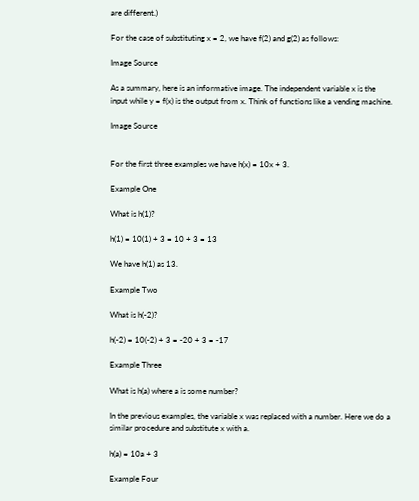are different.)

For the case of substituting x = 2, we have f(2) and g(2) as follows:

Image Source

As a summary, here is an informative image. The independent variable x is the input while y = f(x) is the output from x. Think of functions like a vending machine.

Image Source


For the first three examples we have h(x) = 10x + 3.

Example One

What is h(1)?

h(1) = 10(1) + 3 = 10 + 3 = 13

We have h(1) as 13.

Example Two

What is h(-2)?

h(-2) = 10(-2) + 3 = -20 + 3 = -17

Example Three

What is h(a) where a is some number?

In the previous examples, the variable x was replaced with a number. Here we do a similar procedure and substitute x with a.

h(a) = 10a + 3

Example Four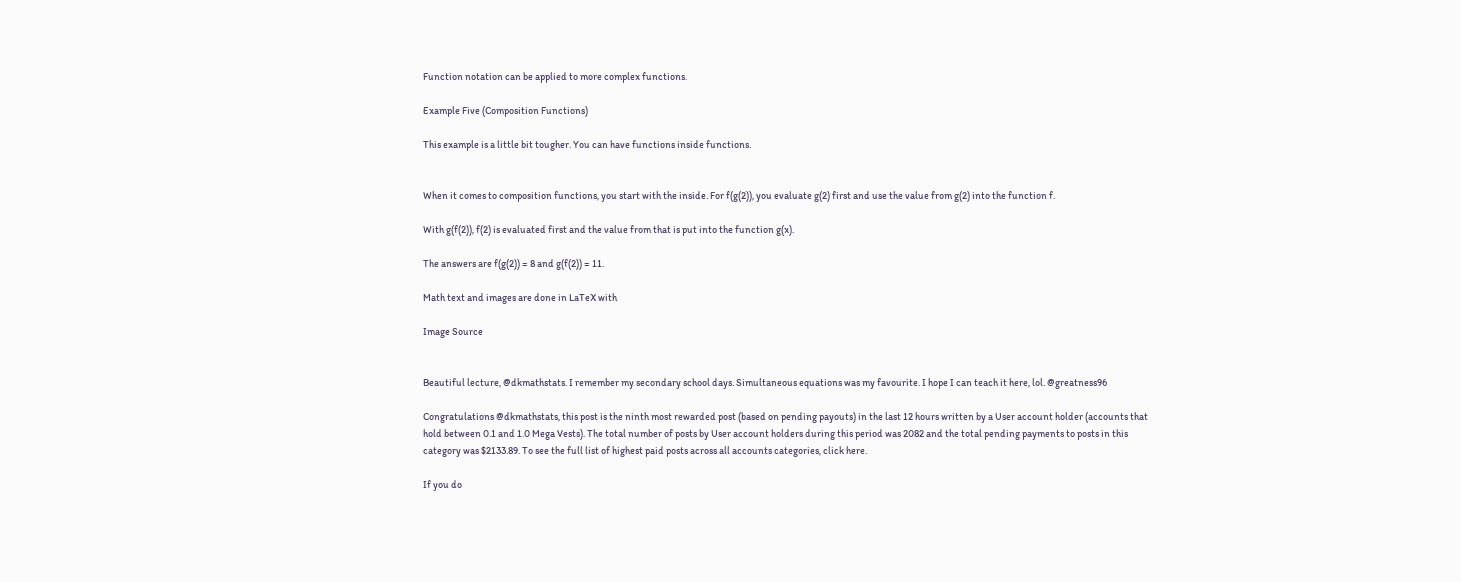Function notation can be applied to more complex functions.

Example Five (Composition Functions)

This example is a little bit tougher. You can have functions inside functions.


When it comes to composition functions, you start with the inside. For f(g(2)), you evaluate g(2) first and use the value from g(2) into the function f.

With g(f(2)), f(2) is evaluated first and the value from that is put into the function g(x).

The answers are f(g(2)) = 8 and g(f(2)) = 11.

Math text and images are done in LaTeX with

Image Source


Beautiful lecture, @dkmathstats. I remember my secondary school days. Simultaneous equations was my favourite. I hope I can teach it here, lol. @greatness96

Congratulations @dkmathstats, this post is the ninth most rewarded post (based on pending payouts) in the last 12 hours written by a User account holder (accounts that hold between 0.1 and 1.0 Mega Vests). The total number of posts by User account holders during this period was 2082 and the total pending payments to posts in this category was $2133.89. To see the full list of highest paid posts across all accounts categories, click here.

If you do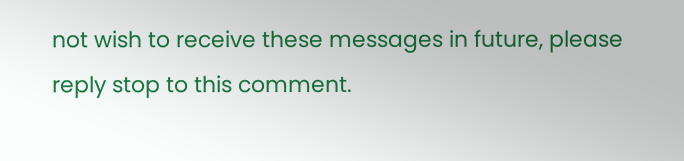not wish to receive these messages in future, please reply stop to this comment.